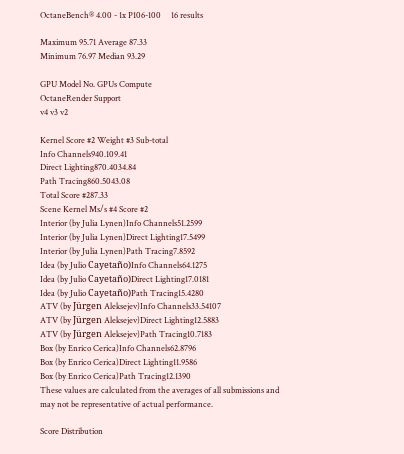OctaneBench® 4.00 - 1x P106-100     16 results

Maximum 95.71 Average 87.33
Minimum 76.97 Median 93.29

GPU Model No. GPUs Compute
OctaneRender Support
v4 v3 v2

Kernel Score #2 Weight #3 Sub-total
Info Channels940.109.41
Direct Lighting870.4034.84
Path Tracing860.5043.08
Total Score #287.33
Scene Kernel Ms/s #4 Score #2
Interior (by Julia Lynen)Info Channels51.2599
Interior (by Julia Lynen)Direct Lighting17.5499
Interior (by Julia Lynen)Path Tracing7.8592
Idea (by Julio Cayetaño)Info Channels64.1275
Idea (by Julio Cayetaño)Direct Lighting17.0181
Idea (by Julio Cayetaño)Path Tracing15.4280
ATV (by Jürgen Aleksejev)Info Channels33.54107
ATV (by Jürgen Aleksejev)Direct Lighting12.5883
ATV (by Jürgen Aleksejev)Path Tracing10.7183
Box (by Enrico Cerica)Info Channels62.8796
Box (by Enrico Cerica)Direct Lighting11.9586
Box (by Enrico Cerica)Path Tracing12.1390
These values are calculated from the averages of all submissions and may not be representative of actual performance.

Score Distribution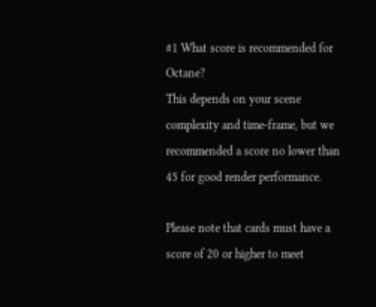#1 What score is recommended for Octane?
This depends on your scene complexity and time-frame, but we recommended a score no lower than 45 for good render performance.

Please note that cards must have a score of 20 or higher to meet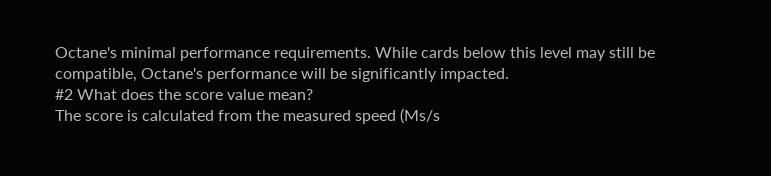Octane's minimal performance requirements. While cards below this level may still be compatible, Octane's performance will be significantly impacted.
#2 What does the score value mean?
The score is calculated from the measured speed (Ms/s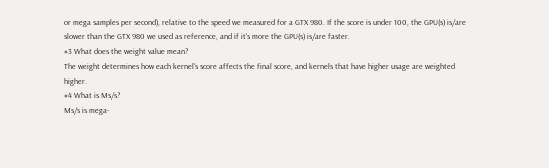or mega samples per second), relative to the speed we measured for a GTX 980. If the score is under 100, the GPU(s) is/are slower than the GTX 980 we used as reference, and if it's more the GPU(s) is/are faster.
#3 What does the weight value mean?
The weight determines how each kernel's score affects the final score, and kernels that have higher usage are weighted higher.
#4 What is Ms/s?
Ms/s is mega-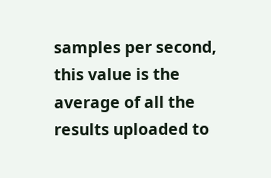samples per second, this value is the average of all the results uploaded to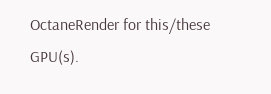OctaneRender for this/these GPU(s).